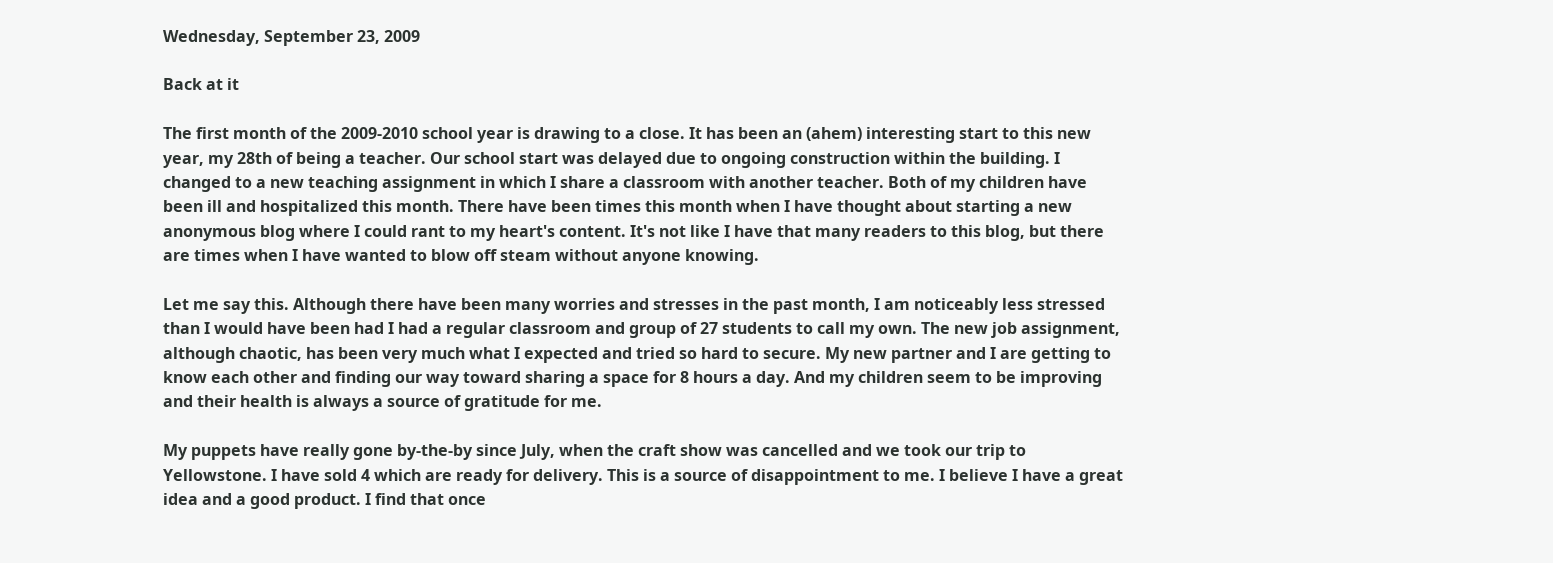Wednesday, September 23, 2009

Back at it

The first month of the 2009-2010 school year is drawing to a close. It has been an (ahem) interesting start to this new year, my 28th of being a teacher. Our school start was delayed due to ongoing construction within the building. I changed to a new teaching assignment in which I share a classroom with another teacher. Both of my children have been ill and hospitalized this month. There have been times this month when I have thought about starting a new anonymous blog where I could rant to my heart's content. It's not like I have that many readers to this blog, but there are times when I have wanted to blow off steam without anyone knowing.

Let me say this. Although there have been many worries and stresses in the past month, I am noticeably less stressed than I would have been had I had a regular classroom and group of 27 students to call my own. The new job assignment, although chaotic, has been very much what I expected and tried so hard to secure. My new partner and I are getting to know each other and finding our way toward sharing a space for 8 hours a day. And my children seem to be improving and their health is always a source of gratitude for me.

My puppets have really gone by-the-by since July, when the craft show was cancelled and we took our trip to Yellowstone. I have sold 4 which are ready for delivery. This is a source of disappointment to me. I believe I have a great idea and a good product. I find that once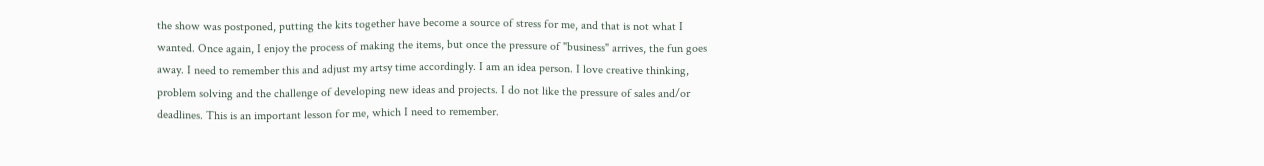the show was postponed, putting the kits together have become a source of stress for me, and that is not what I wanted. Once again, I enjoy the process of making the items, but once the pressure of "business" arrives, the fun goes away. I need to remember this and adjust my artsy time accordingly. I am an idea person. I love creative thinking, problem solving and the challenge of developing new ideas and projects. I do not like the pressure of sales and/or deadlines. This is an important lesson for me, which I need to remember.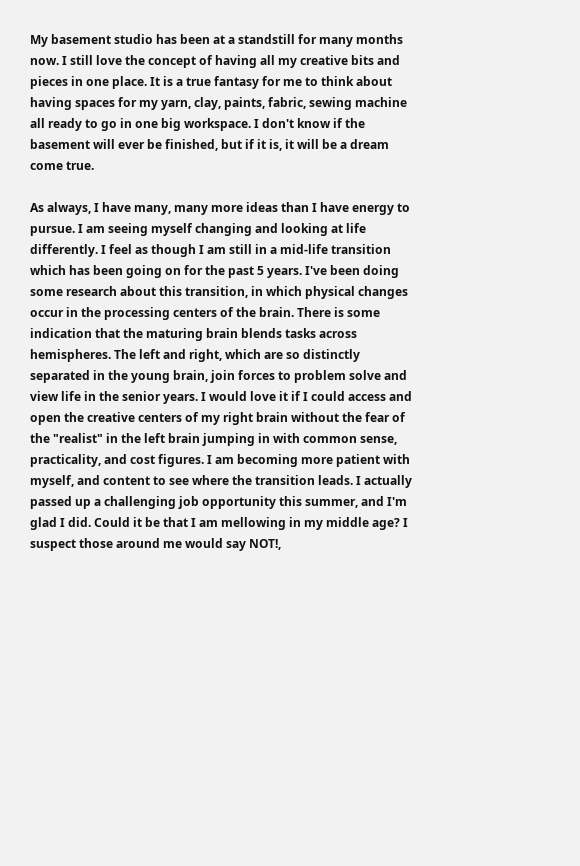My basement studio has been at a standstill for many months now. I still love the concept of having all my creative bits and pieces in one place. It is a true fantasy for me to think about having spaces for my yarn, clay, paints, fabric, sewing machine all ready to go in one big workspace. I don't know if the basement will ever be finished, but if it is, it will be a dream come true.

As always, I have many, many more ideas than I have energy to pursue. I am seeing myself changing and looking at life differently. I feel as though I am still in a mid-life transition which has been going on for the past 5 years. I've been doing some research about this transition, in which physical changes occur in the processing centers of the brain. There is some indication that the maturing brain blends tasks across hemispheres. The left and right, which are so distinctly separated in the young brain, join forces to problem solve and view life in the senior years. I would love it if I could access and open the creative centers of my right brain without the fear of the "realist" in the left brain jumping in with common sense, practicality, and cost figures. I am becoming more patient with myself, and content to see where the transition leads. I actually passed up a challenging job opportunity this summer, and I'm glad I did. Could it be that I am mellowing in my middle age? I suspect those around me would say NOT!,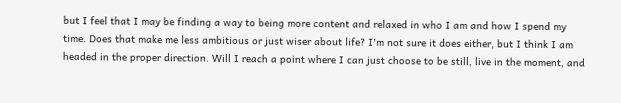but I feel that I may be finding a way to being more content and relaxed in who I am and how I spend my time. Does that make me less ambitious or just wiser about life? I'm not sure it does either, but I think I am headed in the proper direction. Will I reach a point where I can just choose to be still, live in the moment, and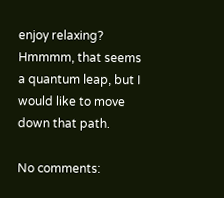enjoy relaxing? Hmmmm, that seems a quantum leap, but I would like to move down that path.

No comments: